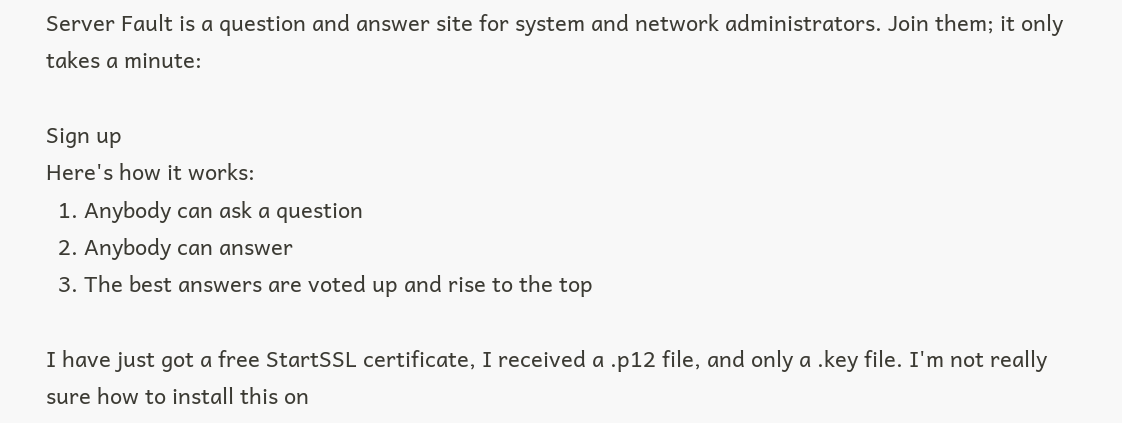Server Fault is a question and answer site for system and network administrators. Join them; it only takes a minute:

Sign up
Here's how it works:
  1. Anybody can ask a question
  2. Anybody can answer
  3. The best answers are voted up and rise to the top

I have just got a free StartSSL certificate, I received a .p12 file, and only a .key file. I'm not really sure how to install this on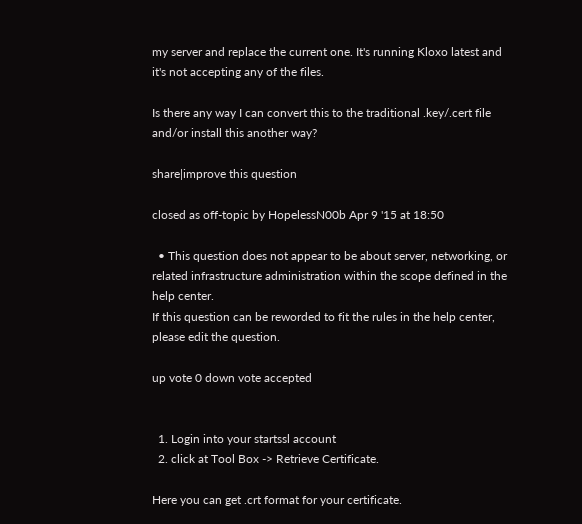my server and replace the current one. It's running Kloxo latest and it's not accepting any of the files.

Is there any way I can convert this to the traditional .key/.cert file and/or install this another way?

share|improve this question

closed as off-topic by HopelessN00b Apr 9 '15 at 18:50

  • This question does not appear to be about server, networking, or related infrastructure administration within the scope defined in the help center.
If this question can be reworded to fit the rules in the help center, please edit the question.

up vote 0 down vote accepted


  1. Login into your startssl account
  2. click at Tool Box -> Retrieve Certificate.

Here you can get .crt format for your certificate.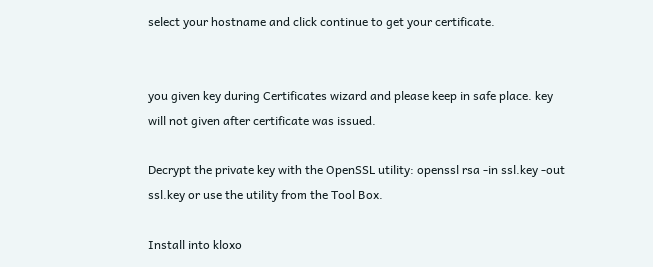select your hostname and click continue to get your certificate.


you given key during Certificates wizard and please keep in safe place. key will not given after certificate was issued.

Decrypt the private key with the OpenSSL utility: openssl rsa -in ssl.key -out ssl.key or use the utility from the Tool Box.

Install into kloxo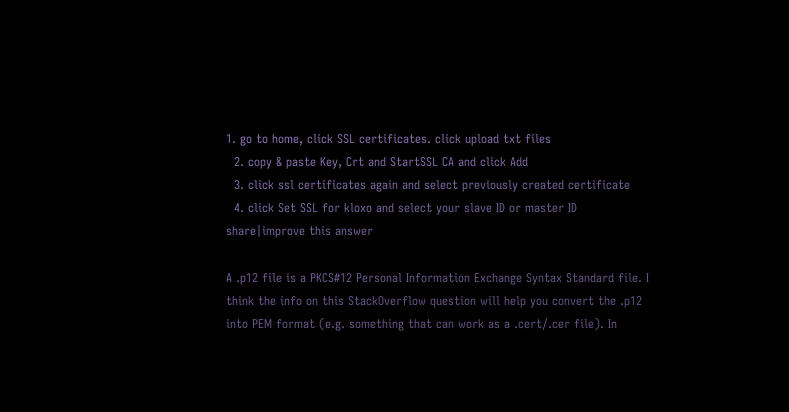1. go to home, click SSL certificates. click upload txt files
  2. copy & paste Key, Crt and StartSSL CA and click Add
  3. click ssl certificates again and select previously created certificate
  4. click Set SSL for kloxo and select your slave ID or master ID
share|improve this answer

A .p12 file is a PKCS#12 Personal Information Exchange Syntax Standard file. I think the info on this StackOverflow question will help you convert the .p12 into PEM format (e.g. something that can work as a .cert/.cer file). In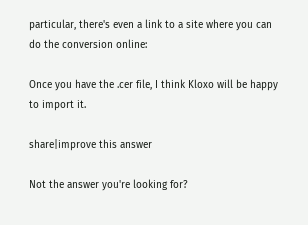particular, there's even a link to a site where you can do the conversion online:

Once you have the .cer file, I think Kloxo will be happy to import it.

share|improve this answer

Not the answer you're looking for?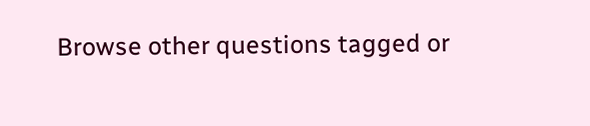Browse other questions tagged or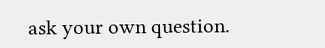ask your own question.